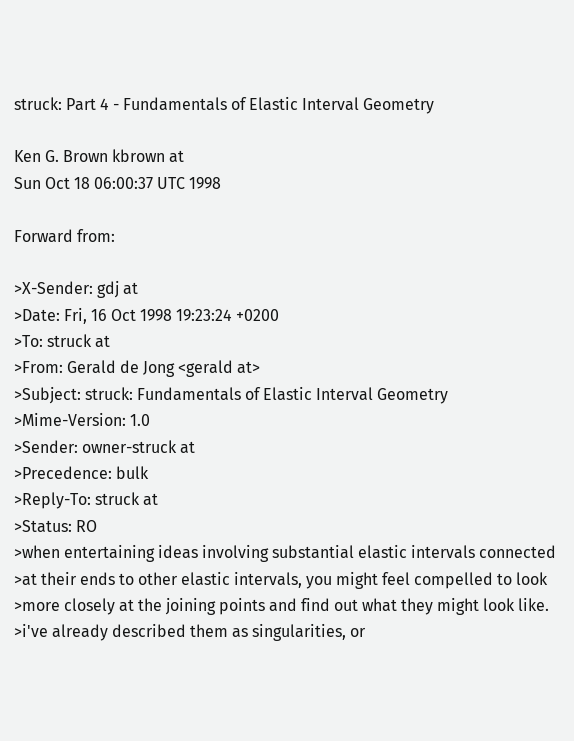struck: Part 4 - Fundamentals of Elastic Interval Geometry

Ken G. Brown kbrown at
Sun Oct 18 06:00:37 UTC 1998

Forward from:

>X-Sender: gdj at
>Date: Fri, 16 Oct 1998 19:23:24 +0200
>To: struck at
>From: Gerald de Jong <gerald at>
>Subject: struck: Fundamentals of Elastic Interval Geometry
>Mime-Version: 1.0
>Sender: owner-struck at
>Precedence: bulk
>Reply-To: struck at
>Status: RO
>when entertaining ideas involving substantial elastic intervals connected
>at their ends to other elastic intervals, you might feel compelled to look
>more closely at the joining points and find out what they might look like.
>i've already described them as singularities, or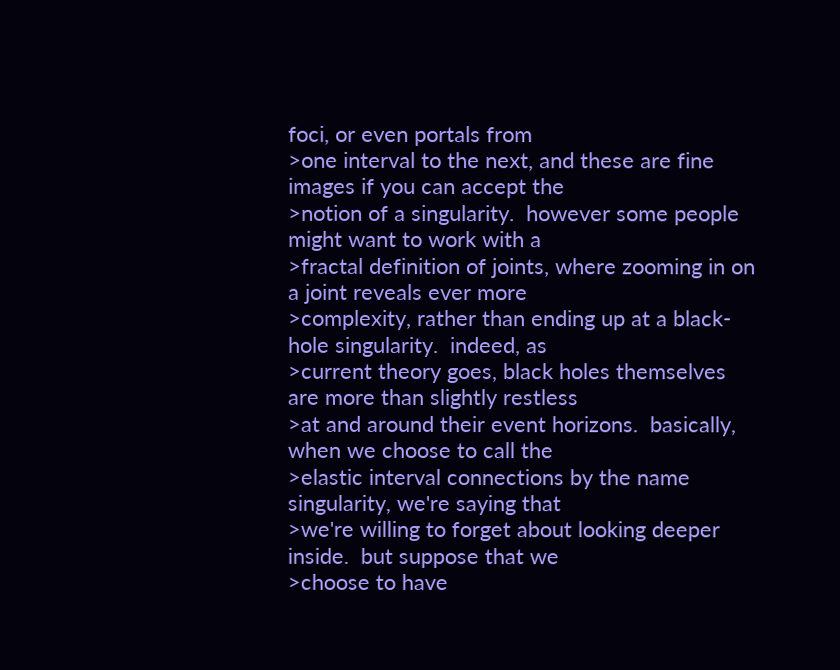foci, or even portals from
>one interval to the next, and these are fine images if you can accept the
>notion of a singularity.  however some people might want to work with a
>fractal definition of joints, where zooming in on a joint reveals ever more
>complexity, rather than ending up at a black-hole singularity.  indeed, as
>current theory goes, black holes themselves are more than slightly restless
>at and around their event horizons.  basically, when we choose to call the
>elastic interval connections by the name singularity, we're saying that
>we're willing to forget about looking deeper inside.  but suppose that we
>choose to have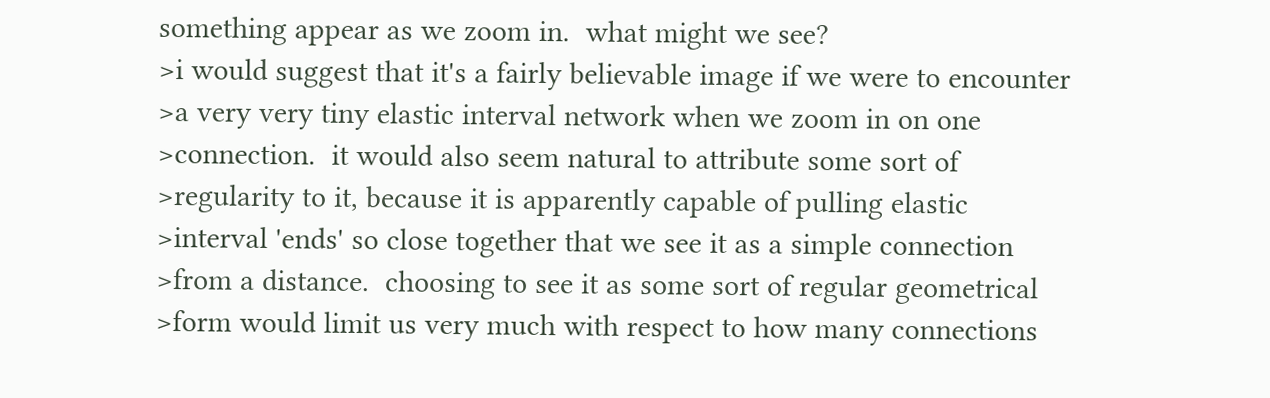something appear as we zoom in.  what might we see?
>i would suggest that it's a fairly believable image if we were to encounter
>a very very tiny elastic interval network when we zoom in on one
>connection.  it would also seem natural to attribute some sort of
>regularity to it, because it is apparently capable of pulling elastic
>interval 'ends' so close together that we see it as a simple connection
>from a distance.  choosing to see it as some sort of regular geometrical
>form would limit us very much with respect to how many connections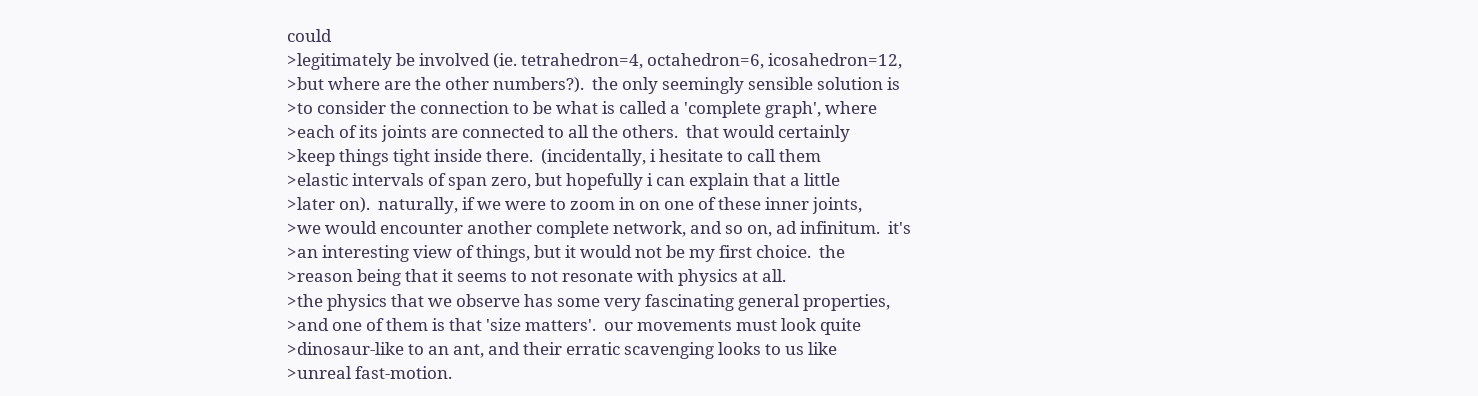could
>legitimately be involved (ie. tetrahedron=4, octahedron=6, icosahedron=12,
>but where are the other numbers?).  the only seemingly sensible solution is
>to consider the connection to be what is called a 'complete graph', where
>each of its joints are connected to all the others.  that would certainly
>keep things tight inside there.  (incidentally, i hesitate to call them
>elastic intervals of span zero, but hopefully i can explain that a little
>later on).  naturally, if we were to zoom in on one of these inner joints,
>we would encounter another complete network, and so on, ad infinitum.  it's
>an interesting view of things, but it would not be my first choice.  the
>reason being that it seems to not resonate with physics at all.
>the physics that we observe has some very fascinating general properties,
>and one of them is that 'size matters'.  our movements must look quite
>dinosaur-like to an ant, and their erratic scavenging looks to us like
>unreal fast-motion.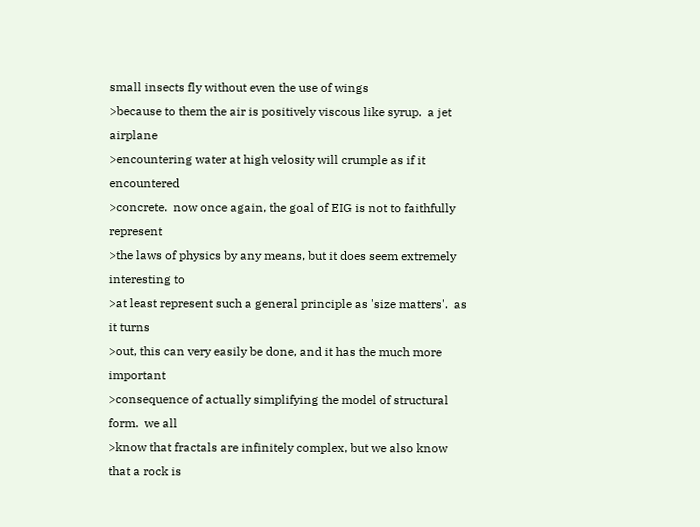small insects fly without even the use of wings
>because to them the air is positively viscous like syrup.  a jet airplane
>encountering water at high velosity will crumple as if it encountered
>concrete.  now once again, the goal of EIG is not to faithfully represent
>the laws of physics by any means, but it does seem extremely interesting to
>at least represent such a general principle as 'size matters'.  as it turns
>out, this can very easily be done, and it has the much more important
>consequence of actually simplifying the model of structural form.  we all
>know that fractals are infinitely complex, but we also know that a rock is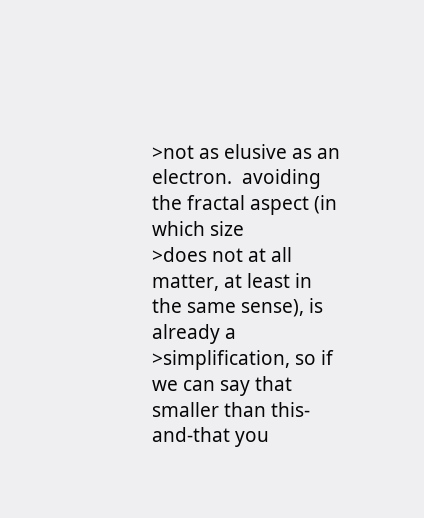>not as elusive as an electron.  avoiding the fractal aspect (in which size
>does not at all matter, at least in the same sense), is already a
>simplification, so if we can say that smaller than this-and-that you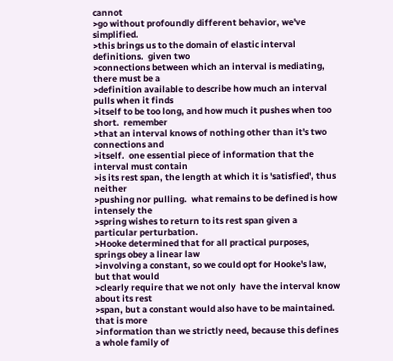cannot
>go without profoundly different behavior, we've simplified.
>this brings us to the domain of elastic interval definitions.  given two
>connections between which an interval is mediating, there must be a
>definition available to describe how much an interval pulls when it finds
>itself to be too long, and how much it pushes when too short.  remember
>that an interval knows of nothing other than it's two connections and
>itself.  one essential piece of information that the interval must contain
>is its rest span, the length at which it is 'satisfied', thus neither
>pushing nor pulling.  what remains to be defined is how intensely the
>spring wishes to return to its rest span given a particular perturbation.
>Hooke determined that for all practical purposes, springs obey a linear law
>involving a constant, so we could opt for Hooke's law, but that would
>clearly require that we not only  have the interval know about its rest
>span, but a constant would also have to be maintained.  that is more
>information than we strictly need, because this defines a whole family of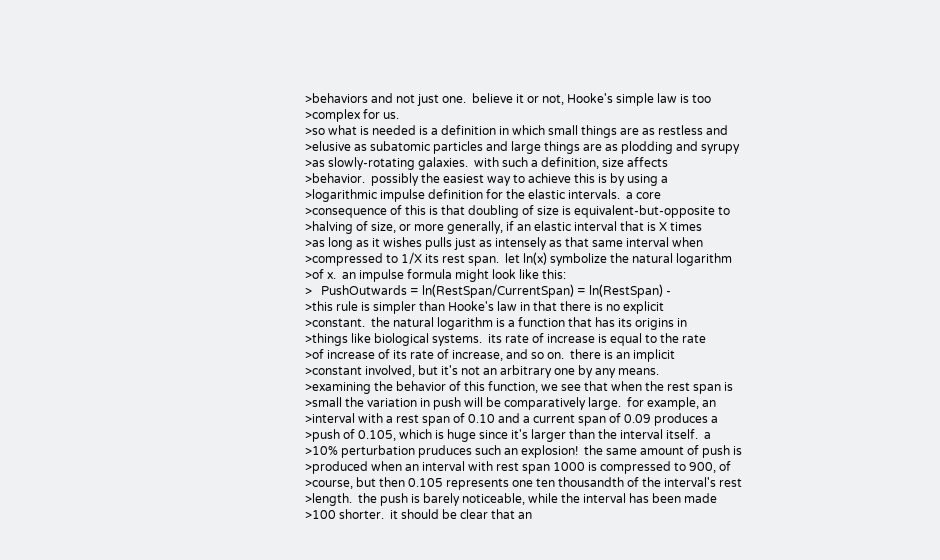>behaviors and not just one.  believe it or not, Hooke's simple law is too
>complex for us.
>so what is needed is a definition in which small things are as restless and
>elusive as subatomic particles and large things are as plodding and syrupy
>as slowly-rotating galaxies.  with such a definition, size affects
>behavior.  possibly the easiest way to achieve this is by using a
>logarithmic impulse definition for the elastic intervals.  a core
>consequence of this is that doubling of size is equivalent-but-opposite to
>halving of size, or more generally, if an elastic interval that is X times
>as long as it wishes pulls just as intensely as that same interval when
>compressed to 1/X its rest span.  let ln(x) symbolize the natural logarithm
>of x.  an impulse formula might look like this:
>   PushOutwards = ln(RestSpan/CurrentSpan) = ln(RestSpan) -
>this rule is simpler than Hooke's law in that there is no explicit
>constant.  the natural logarithm is a function that has its origins in
>things like biological systems.  its rate of increase is equal to the rate
>of increase of its rate of increase, and so on.  there is an implicit
>constant involved, but it's not an arbitrary one by any means.
>examining the behavior of this function, we see that when the rest span is
>small the variation in push will be comparatively large.  for example, an
>interval with a rest span of 0.10 and a current span of 0.09 produces a
>push of 0.105, which is huge since it's larger than the interval itself.  a
>10% perturbation pruduces such an explosion!  the same amount of push is
>produced when an interval with rest span 1000 is compressed to 900, of
>course, but then 0.105 represents one ten thousandth of the interval's rest
>length.  the push is barely noticeable, while the interval has been made
>100 shorter.  it should be clear that an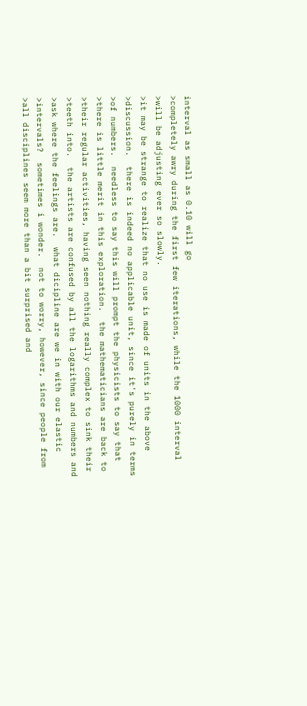interval as small as 0.10 will go
>completely awry during the first few iterations, while the 1000 interval
>will be adjusting ever so slowly.
>it may be strange to realize that no use is made of units in the above
>discussion.  there is indeed no applicable unit, since it's purely in terms
>of numbers.  needless to say this will prompt the physicists to say that
>there is little merit in this exploration.  the mathematicians are back to
>their regular activities, having seen nothing really complex to sink their
>teeth into.  the artists are confused by all the logarithms and numbers and
>ask where the feelings are.  what dicipline are we in with our elastic
>intervals?  sometimes i wonder.  not to worry, however, since people from
>all disciplines seem more than a bit surprised and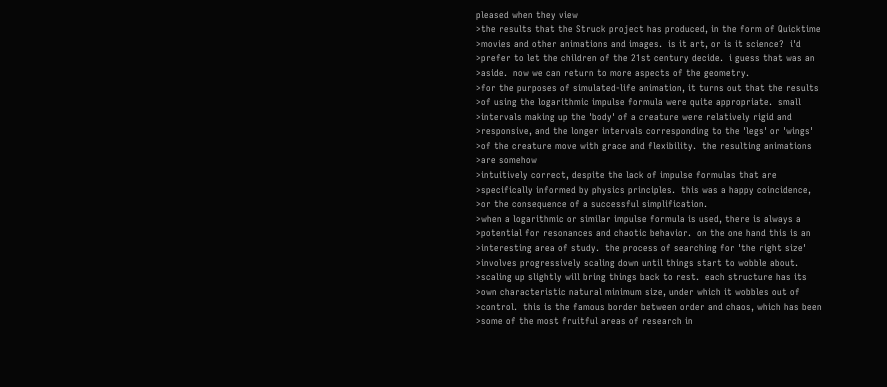pleased when they view
>the results that the Struck project has produced, in the form of Quicktime
>movies and other animations and images.  is it art, or is it science?  i'd
>prefer to let the children of the 21st century decide.  i guess that was an
>aside.  now we can return to more aspects of the geometry.
>for the purposes of simulated-life animation, it turns out that the results
>of using the logarithmic impulse formula were quite appropriate.  small
>intervals making up the 'body' of a creature were relatively rigid and
>responsive, and the longer intervals corresponding to the 'legs' or 'wings'
>of the creature move with grace and flexibility.  the resulting animations
>are somehow
>intuitively correct, despite the lack of impulse formulas that are
>specifically informed by physics principles.  this was a happy coincidence,
>or the consequence of a successful simplification.
>when a logarithmic or similar impulse formula is used, there is always a
>potential for resonances and chaotic behavior.  on the one hand this is an
>interesting area of study.  the process of searching for 'the right size'
>involves progressively scaling down until things start to wobble about.
>scaling up slightly will bring things back to rest.  each structure has its
>own characteristic natural minimum size, under which it wobbles out of
>control.  this is the famous border between order and chaos, which has been
>some of the most fruitful areas of research in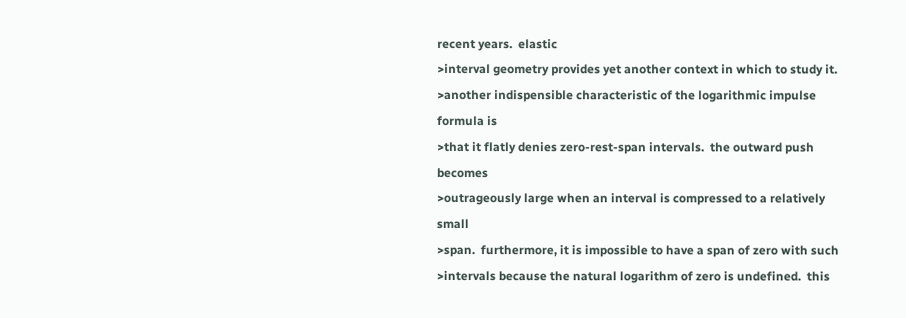recent years.  elastic
>interval geometry provides yet another context in which to study it.
>another indispensible characteristic of the logarithmic impulse formula is
>that it flatly denies zero-rest-span intervals.  the outward push becomes
>outrageously large when an interval is compressed to a relatively small
>span.  furthermore, it is impossible to have a span of zero with such
>intervals because the natural logarithm of zero is undefined.  this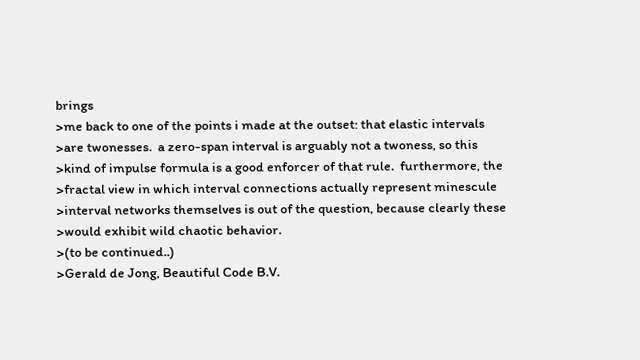brings
>me back to one of the points i made at the outset: that elastic intervals
>are twonesses.  a zero-span interval is arguably not a twoness, so this
>kind of impulse formula is a good enforcer of that rule.  furthermore, the
>fractal view in which interval connections actually represent minescule
>interval networks themselves is out of the question, because clearly these
>would exhibit wild chaotic behavior.
>(to be continued..)
>Gerald de Jong, Beautiful Code B.V.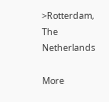>Rotterdam, The Netherlands

More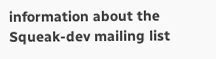information about the Squeak-dev mailing list